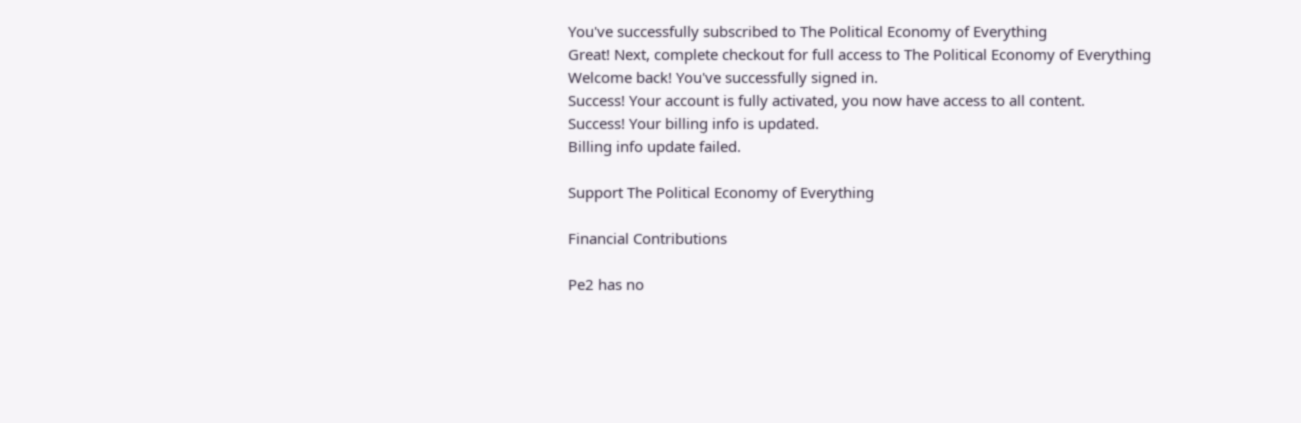You've successfully subscribed to The Political Economy of Everything
Great! Next, complete checkout for full access to The Political Economy of Everything
Welcome back! You've successfully signed in.
Success! Your account is fully activated, you now have access to all content.
Success! Your billing info is updated.
Billing info update failed.

Support The Political Economy of Everything

Financial Contributions

Pe2 has no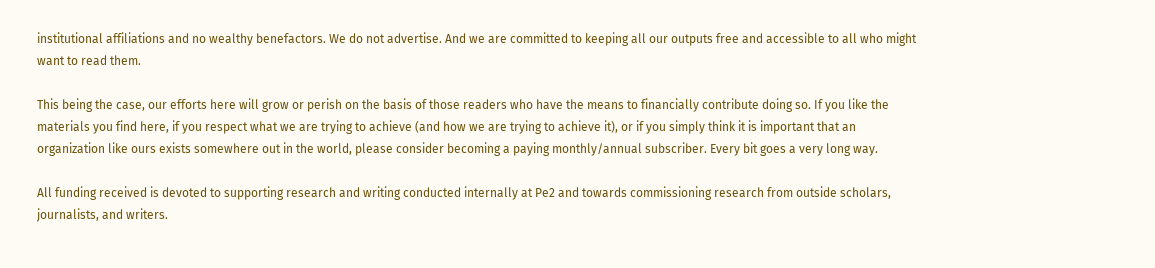institutional affiliations and no wealthy benefactors. We do not advertise. And we are committed to keeping all our outputs free and accessible to all who might want to read them.

This being the case, our efforts here will grow or perish on the basis of those readers who have the means to financially contribute doing so. If you like the materials you find here, if you respect what we are trying to achieve (and how we are trying to achieve it), or if you simply think it is important that an organization like ours exists somewhere out in the world, please consider becoming a paying monthly/annual subscriber. Every bit goes a very long way.

All funding received is devoted to supporting research and writing conducted internally at Pe2 and towards commissioning research from outside scholars, journalists, and writers.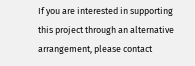If you are interested in supporting this project through an alternative arrangement, please contact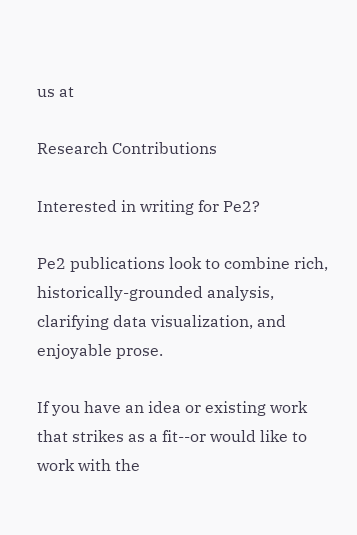us at

Research Contributions

Interested in writing for Pe2?

Pe2 publications look to combine rich, historically-grounded analysis, clarifying data visualization, and enjoyable prose.

If you have an idea or existing work that strikes as a fit--or would like to work with the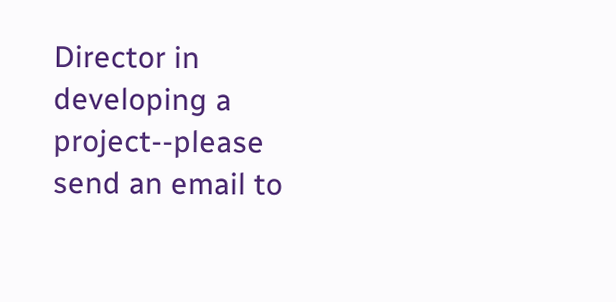Director in developing a project--please send an email to